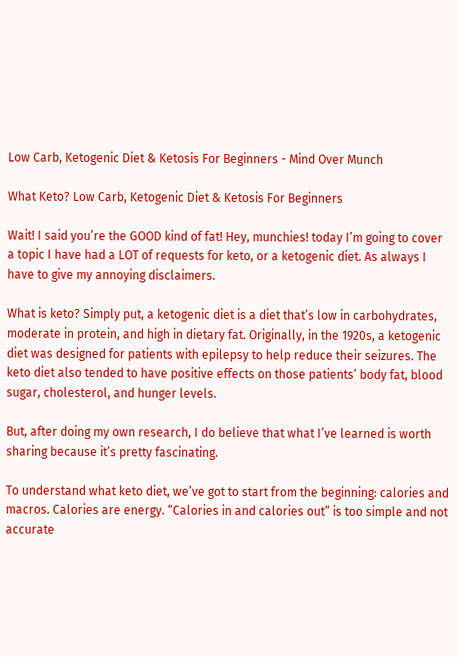Low Carb, Ketogenic Diet & Ketosis For Beginners - Mind Over Munch

What Keto? Low Carb, Ketogenic Diet & Ketosis For Beginners

Wait! I said you’re the GOOD kind of fat! Hey, munchies! today I’m going to cover a topic I have had a LOT of requests for keto, or a ketogenic diet. As always I have to give my annoying disclaimers.

What is keto? Simply put, a ketogenic diet is a diet that’s low in carbohydrates, moderate in protein, and high in dietary fat. Originally, in the 1920s, a ketogenic diet was designed for patients with epilepsy to help reduce their seizures. The keto diet also tended to have positive effects on those patients’ body fat, blood sugar, cholesterol, and hunger levels.

But, after doing my own research, I do believe that what I’ve learned is worth sharing because it’s pretty fascinating.

To understand what keto diet, we’ve got to start from the beginning: calories and macros. Calories are energy. “Calories in and calories out” is too simple and not accurate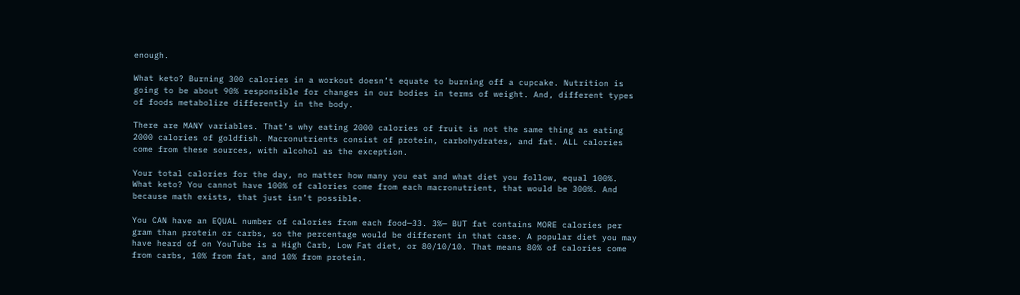enough.

What keto? Burning 300 calories in a workout doesn’t equate to burning off a cupcake. Nutrition is going to be about 90% responsible for changes in our bodies in terms of weight. And, different types of foods metabolize differently in the body.

There are MANY variables. That’s why eating 2000 calories of fruit is not the same thing as eating 2000 calories of goldfish. Macronutrients consist of protein, carbohydrates, and fat. ALL calories come from these sources, with alcohol as the exception.

Your total calories for the day, no matter how many you eat and what diet you follow, equal 100%. What keto? You cannot have 100% of calories come from each macronutrient, that would be 300%. And because math exists, that just isn’t possible.

You CAN have an EQUAL number of calories from each food—33. 3%— BUT fat contains MORE calories per gram than protein or carbs, so the percentage would be different in that case. A popular diet you may have heard of on YouTube is a High Carb, Low Fat diet, or 80/10/10. That means 80% of calories come from carbs, 10% from fat, and 10% from protein.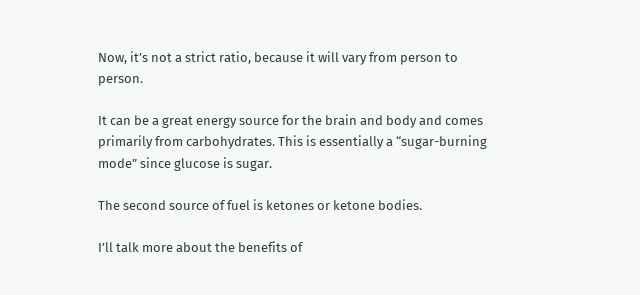Now, it’s not a strict ratio, because it will vary from person to person.

It can be a great energy source for the brain and body and comes primarily from carbohydrates. This is essentially a “sugar-burning mode” since glucose is sugar.

The second source of fuel is ketones or ketone bodies.

I’ll talk more about the benefits of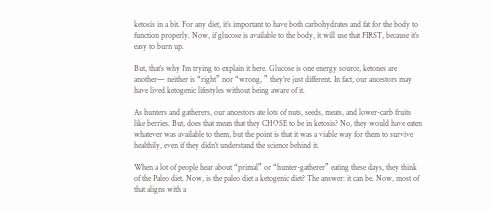ketosis in a bit. For any diet, it’s important to have both carbohydrates and fat for the body to function properly. Now, if glucose is available to the body, it will use that FIRST, because it’s easy to burn up.

But, that’s why I’m trying to explain it here. Glucose is one energy source, ketones are another— neither is “right” nor “wrong, ” they’re just different. In fact, our ancestors may have lived ketogenic lifestyles without being aware of it.

As hunters and gatherers, our ancestors ate lots of nuts, seeds, meats, and lower-carb fruits like berries. But, does that mean that they CHOSE to be in ketosis? No, they would have eaten whatever was available to them, but the point is that it was a viable way for them to survive healthily, even if they didn’t understand the science behind it.

When a lot of people hear about “primal” or “hunter-gatherer” eating these days, they think of the Paleo diet. Now, is the paleo diet a ketogenic diet? The answer: it can be. Now, most of that aligns with a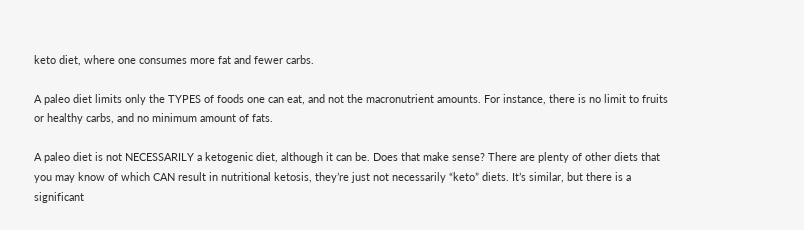keto diet, where one consumes more fat and fewer carbs.

A paleo diet limits only the TYPES of foods one can eat, and not the macronutrient amounts. For instance, there is no limit to fruits or healthy carbs, and no minimum amount of fats.

A paleo diet is not NECESSARILY a ketogenic diet, although it can be. Does that make sense? There are plenty of other diets that you may know of which CAN result in nutritional ketosis, they’re just not necessarily “keto” diets. It’s similar, but there is a significant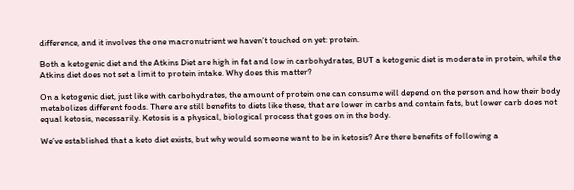difference, and it involves the one macronutrient we haven’t touched on yet: protein.

Both a ketogenic diet and the Atkins Diet are high in fat and low in carbohydrates, BUT a ketogenic diet is moderate in protein, while the Atkins diet does not set a limit to protein intake. Why does this matter?

On a ketogenic diet, just like with carbohydrates, the amount of protein one can consume will depend on the person and how their body metabolizes different foods. There are still benefits to diets like these, that are lower in carbs and contain fats, but lower carb does not equal ketosis, necessarily. Ketosis is a physical, biological process that goes on in the body.

We’ve established that a keto diet exists, but why would someone want to be in ketosis? Are there benefits of following a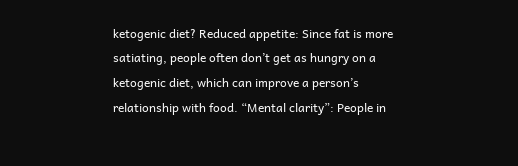ketogenic diet? Reduced appetite: Since fat is more satiating, people often don’t get as hungry on a ketogenic diet, which can improve a person’s relationship with food. “Mental clarity”: People in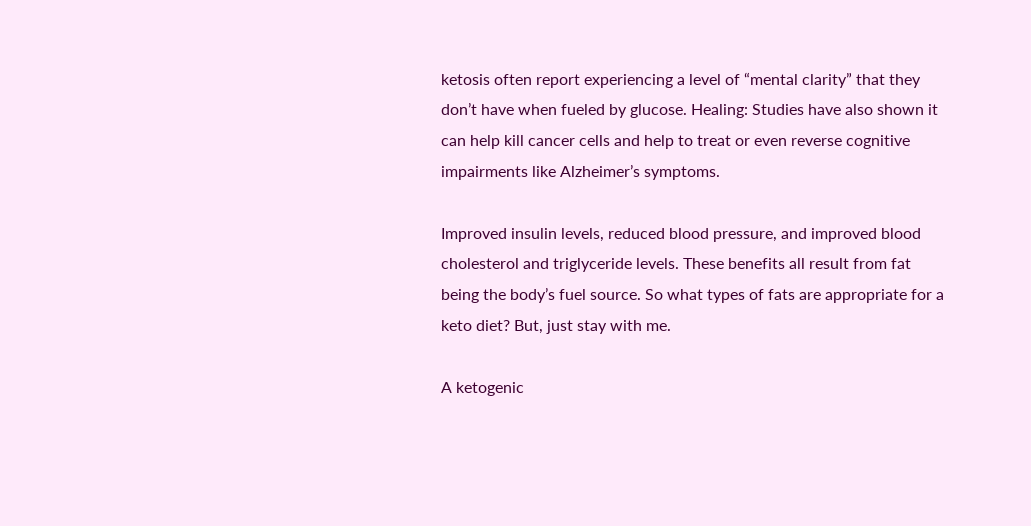ketosis often report experiencing a level of “mental clarity” that they don’t have when fueled by glucose. Healing: Studies have also shown it can help kill cancer cells and help to treat or even reverse cognitive impairments like Alzheimer’s symptoms.

Improved insulin levels, reduced blood pressure, and improved blood cholesterol and triglyceride levels. These benefits all result from fat being the body’s fuel source. So what types of fats are appropriate for a keto diet? But, just stay with me.

A ketogenic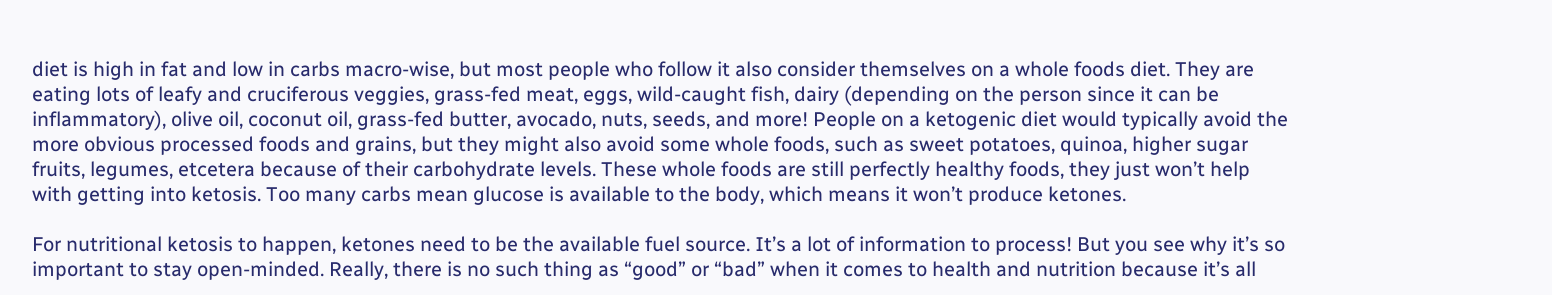diet is high in fat and low in carbs macro-wise, but most people who follow it also consider themselves on a whole foods diet. They are eating lots of leafy and cruciferous veggies, grass-fed meat, eggs, wild-caught fish, dairy (depending on the person since it can be inflammatory), olive oil, coconut oil, grass-fed butter, avocado, nuts, seeds, and more! People on a ketogenic diet would typically avoid the more obvious processed foods and grains, but they might also avoid some whole foods, such as sweet potatoes, quinoa, higher sugar fruits, legumes, etcetera because of their carbohydrate levels. These whole foods are still perfectly healthy foods, they just won’t help with getting into ketosis. Too many carbs mean glucose is available to the body, which means it won’t produce ketones.

For nutritional ketosis to happen, ketones need to be the available fuel source. It’s a lot of information to process! But you see why it’s so important to stay open-minded. Really, there is no such thing as “good” or “bad” when it comes to health and nutrition because it’s all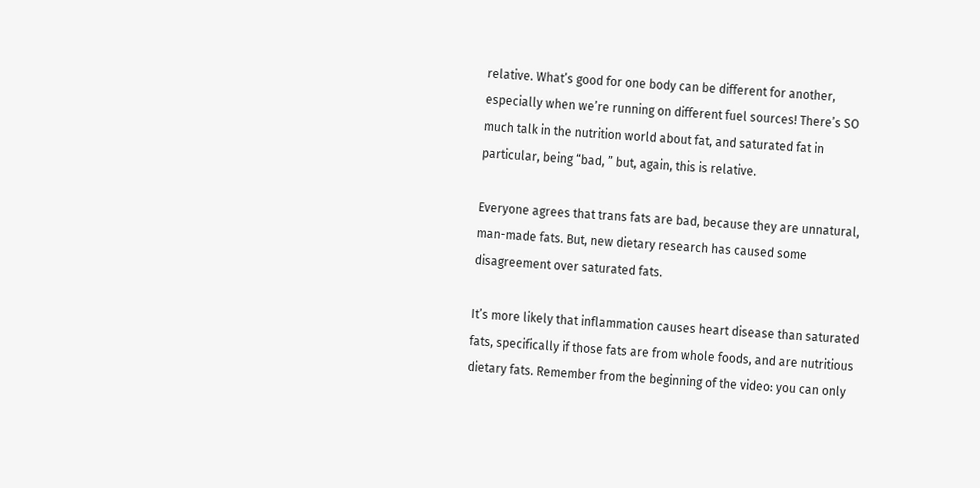relative. What’s good for one body can be different for another, especially when we’re running on different fuel sources! There’s SO much talk in the nutrition world about fat, and saturated fat in particular, being “bad, ” but, again, this is relative.

Everyone agrees that trans fats are bad, because they are unnatural, man-made fats. But, new dietary research has caused some disagreement over saturated fats.

It’s more likely that inflammation causes heart disease than saturated fats, specifically if those fats are from whole foods, and are nutritious dietary fats. Remember from the beginning of the video: you can only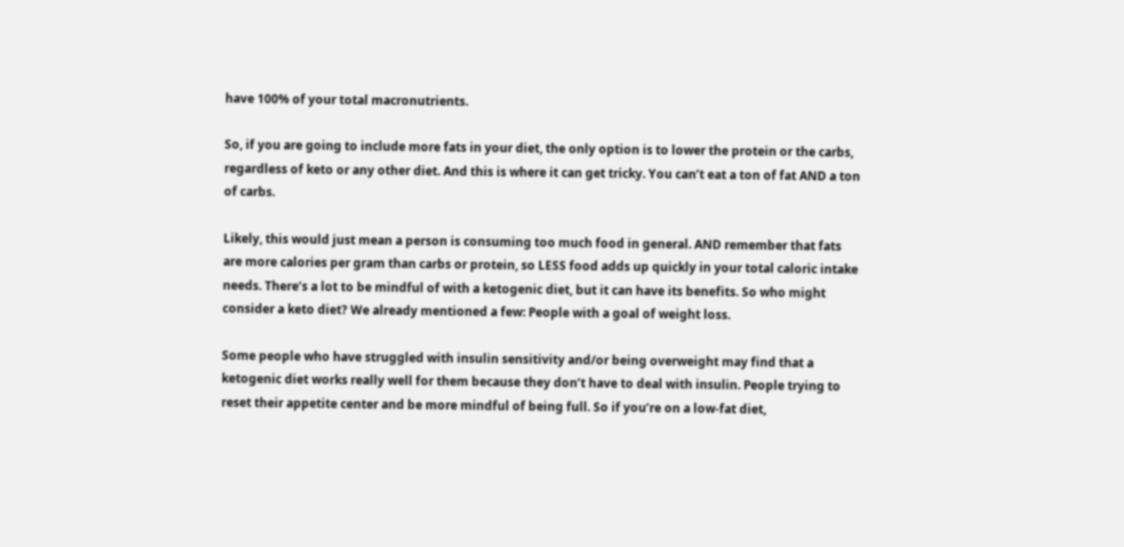have 100% of your total macronutrients.

So, if you are going to include more fats in your diet, the only option is to lower the protein or the carbs, regardless of keto or any other diet. And this is where it can get tricky. You can’t eat a ton of fat AND a ton of carbs.

Likely, this would just mean a person is consuming too much food in general. AND remember that fats are more calories per gram than carbs or protein, so LESS food adds up quickly in your total caloric intake needs. There’s a lot to be mindful of with a ketogenic diet, but it can have its benefits. So who might consider a keto diet? We already mentioned a few: People with a goal of weight loss.

Some people who have struggled with insulin sensitivity and/or being overweight may find that a ketogenic diet works really well for them because they don’t have to deal with insulin. People trying to reset their appetite center and be more mindful of being full. So if you’re on a low-fat diet,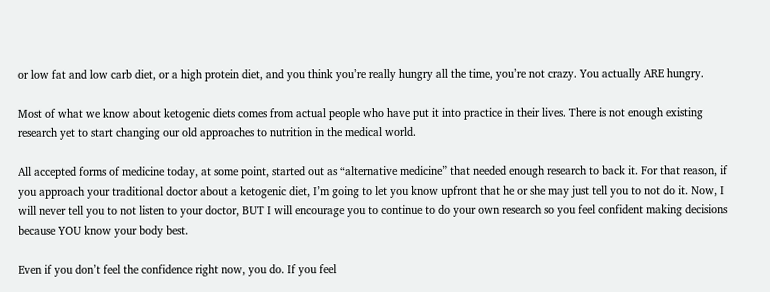or low fat and low carb diet, or a high protein diet, and you think you’re really hungry all the time, you’re not crazy. You actually ARE hungry.

Most of what we know about ketogenic diets comes from actual people who have put it into practice in their lives. There is not enough existing research yet to start changing our old approaches to nutrition in the medical world.

All accepted forms of medicine today, at some point, started out as “alternative medicine” that needed enough research to back it. For that reason, if you approach your traditional doctor about a ketogenic diet, I’m going to let you know upfront that he or she may just tell you to not do it. Now, I will never tell you to not listen to your doctor, BUT I will encourage you to continue to do your own research so you feel confident making decisions because YOU know your body best.

Even if you don’t feel the confidence right now, you do. If you feel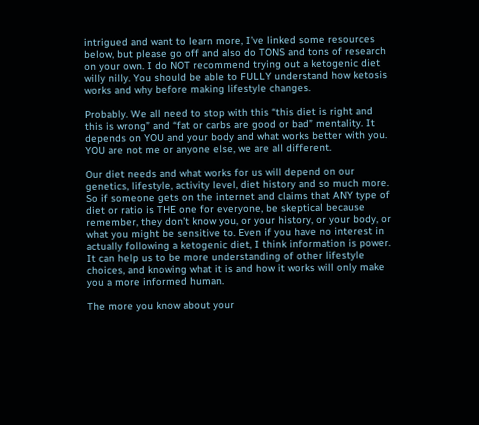intrigued and want to learn more, I’ve linked some resources below, but please go off and also do TONS and tons of research on your own. I do NOT recommend trying out a ketogenic diet willy nilly. You should be able to FULLY understand how ketosis works and why before making lifestyle changes.

Probably. We all need to stop with this “this diet is right and this is wrong” and “fat or carbs are good or bad” mentality. It depends on YOU and your body and what works better with you. YOU are not me or anyone else, we are all different.

Our diet needs and what works for us will depend on our genetics, lifestyle, activity level, diet history and so much more. So if someone gets on the internet and claims that ANY type of diet or ratio is THE one for everyone, be skeptical because remember, they don’t know you, or your history, or your body, or what you might be sensitive to. Even if you have no interest in actually following a ketogenic diet, I think information is power. It can help us to be more understanding of other lifestyle choices, and knowing what it is and how it works will only make you a more informed human.

The more you know about your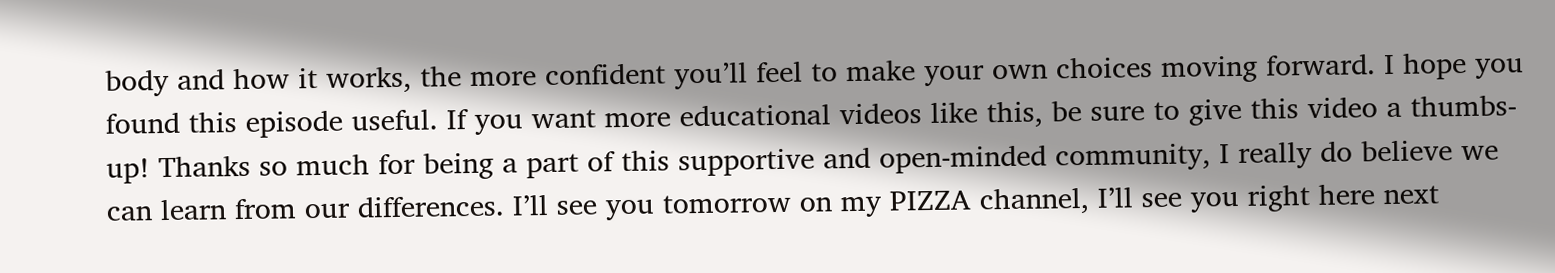body and how it works, the more confident you’ll feel to make your own choices moving forward. I hope you found this episode useful. If you want more educational videos like this, be sure to give this video a thumbs-up! Thanks so much for being a part of this supportive and open-minded community, I really do believe we can learn from our differences. I’ll see you tomorrow on my PIZZA channel, I’ll see you right here next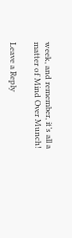week, and remember, it’s all a matter of Mind Over Munch!

Leave a Reply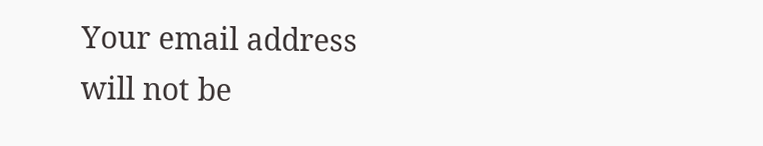Your email address will not be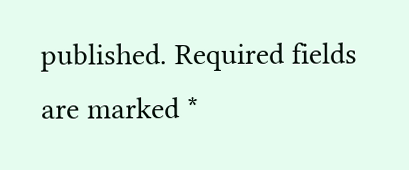published. Required fields are marked *